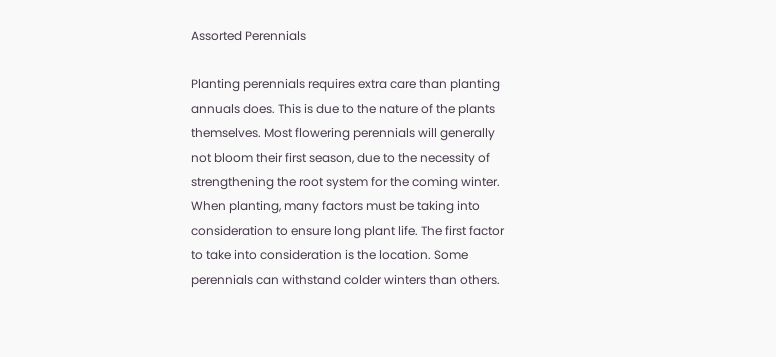Assorted Perennials

Planting perennials requires extra care than planting annuals does. This is due to the nature of the plants themselves. Most flowering perennials will generally not bloom their first season, due to the necessity of strengthening the root system for the coming winter. When planting, many factors must be taking into consideration to ensure long plant life. The first factor to take into consideration is the location. Some perennials can withstand colder winters than others.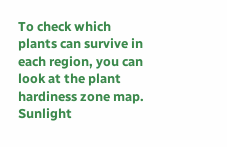To check which plants can survive in each region, you can look at the plant hardiness zone map. Sunlight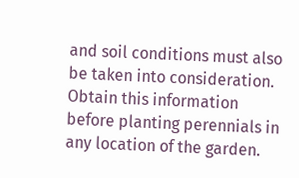and soil conditions must also be taken into consideration. Obtain this information before planting perennials in any location of the garden.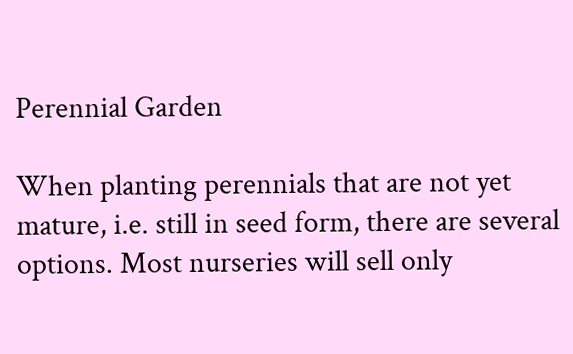Perennial Garden

When planting perennials that are not yet mature, i.e. still in seed form, there are several options. Most nurseries will sell only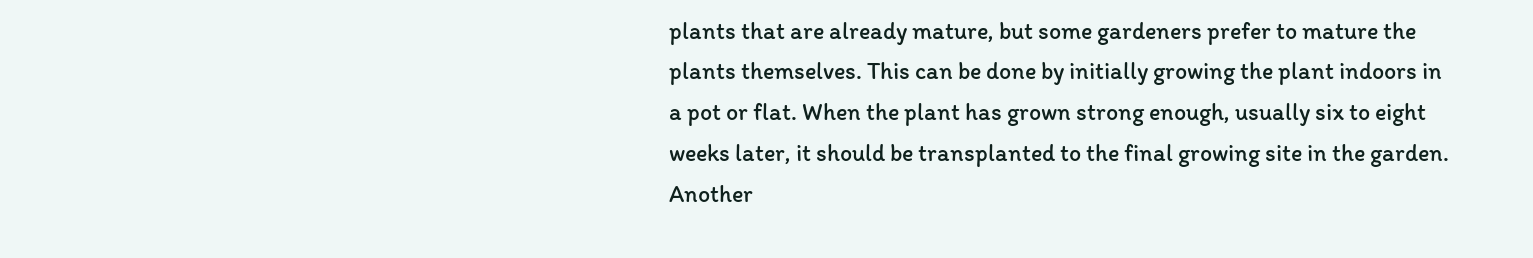plants that are already mature, but some gardeners prefer to mature the plants themselves. This can be done by initially growing the plant indoors in a pot or flat. When the plant has grown strong enough, usually six to eight weeks later, it should be transplanted to the final growing site in the garden. Another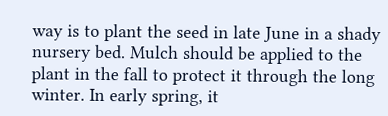way is to plant the seed in late June in a shady nursery bed. Mulch should be applied to the plant in the fall to protect it through the long winter. In early spring, it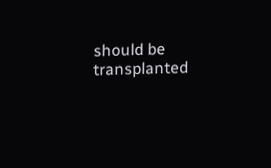should be transplanted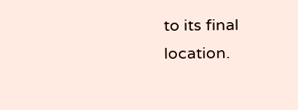to its final location.